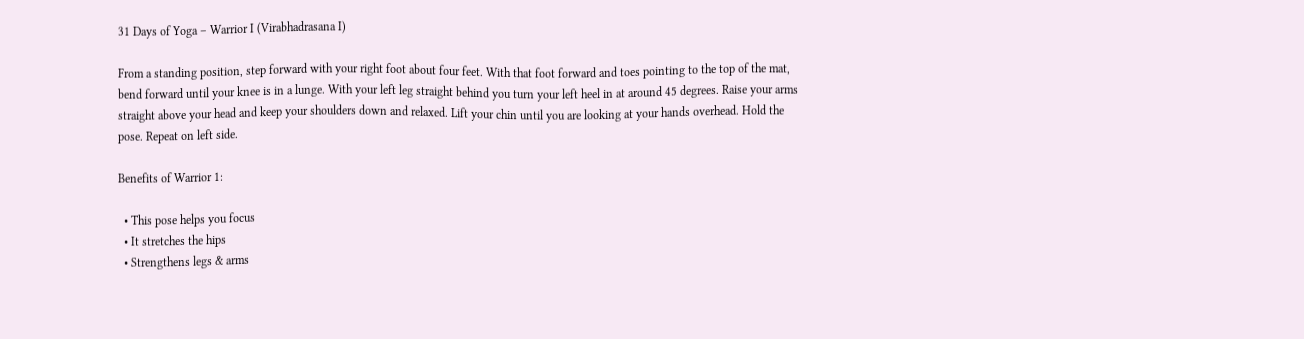31 Days of Yoga – Warrior I (Virabhadrasana I)

From a standing position, step forward with your right foot about four feet. With that foot forward and toes pointing to the top of the mat, bend forward until your knee is in a lunge. With your left leg straight behind you turn your left heel in at around 45 degrees. Raise your arms straight above your head and keep your shoulders down and relaxed. Lift your chin until you are looking at your hands overhead. Hold the pose. Repeat on left side.

Benefits of Warrior 1:

  • This pose helps you focus
  • It stretches the hips
  • Strengthens legs & arms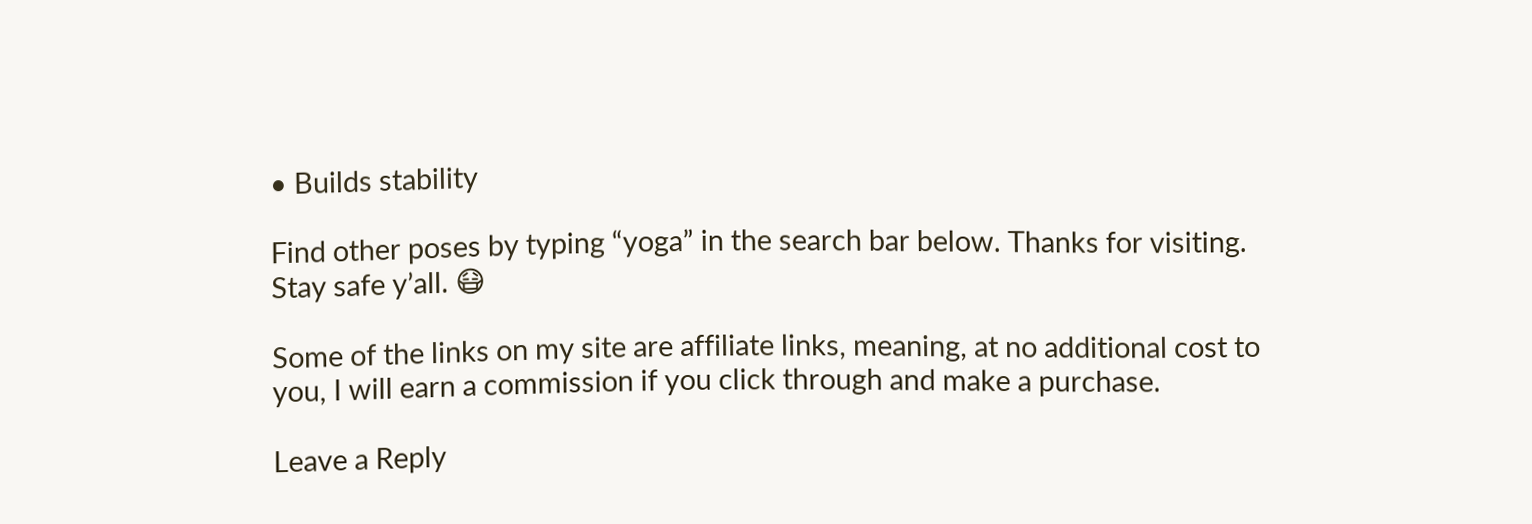• Builds stability

Find other poses by typing “yoga” in the search bar below. Thanks for visiting. Stay safe y’all. 😷

Some of the links on my site are affiliate links, meaning, at no additional cost to you, I will earn a commission if you click through and make a purchase.

Leave a Reply